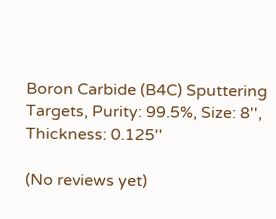Boron Carbide (B4C) Sputtering Targets, Purity: 99.5%, Size: 8'', Thickness: 0.125''

(No reviews yet)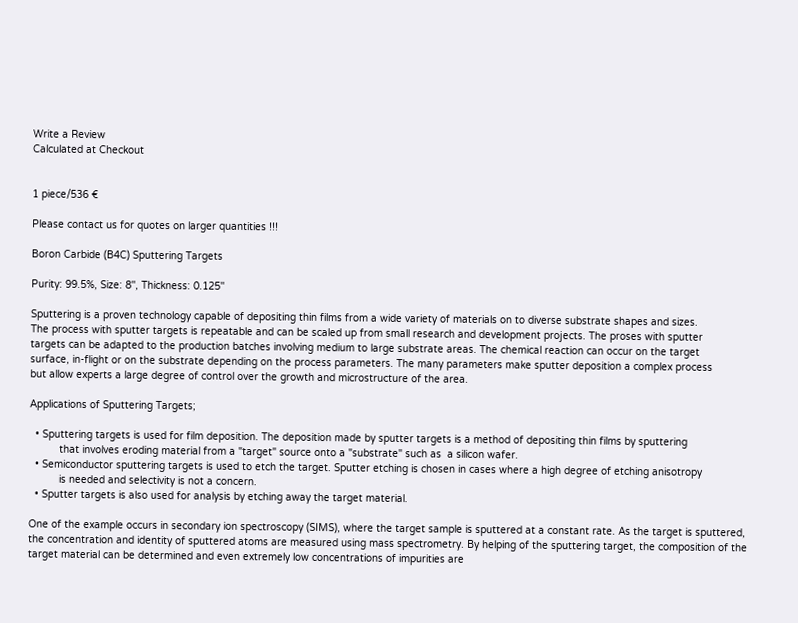Write a Review
Calculated at Checkout


1 piece/536 €

Please contact us for quotes on larger quantities !!!

Boron Carbide (B4C) Sputtering Targets

Purity: 99.5%, Size: 8'', Thickness: 0.125''

Sputtering is a proven technology capable of depositing thin films from a wide variety of materials on to diverse substrate shapes and sizes.
The process with sputter targets is repeatable and can be scaled up from small research and development projects. The proses with sputter
targets can be adapted to the production batches involving medium to large substrate areas. The chemical reaction can occur on the target
surface, in-flight or on the substrate depending on the process parameters. The many parameters make sputter deposition a complex process
but allow experts a large degree of control over the growth and microstructure of the area.

Applications of Sputtering Targets;

  • Sputtering targets is used for film deposition. The deposition made by sputter targets is a method of depositing thin films by sputtering
          that involves eroding material from a "target" source onto a "substrate" such as  a silicon wafer.
  • Semiconductor sputtering targets is used to etch the target. Sputter etching is chosen in cases where a high degree of etching anisotropy
          is needed and selectivity is not a concern.
  • Sputter targets is also used for analysis by etching away the target material.

One of the example occurs in secondary ion spectroscopy (SIMS), where the target sample is sputtered at a constant rate. As the target is sputtered,
the concentration and identity of sputtered atoms are measured using mass spectrometry. By helping of the sputtering target, the composition of the
target material can be determined and even extremely low concentrations of impurities are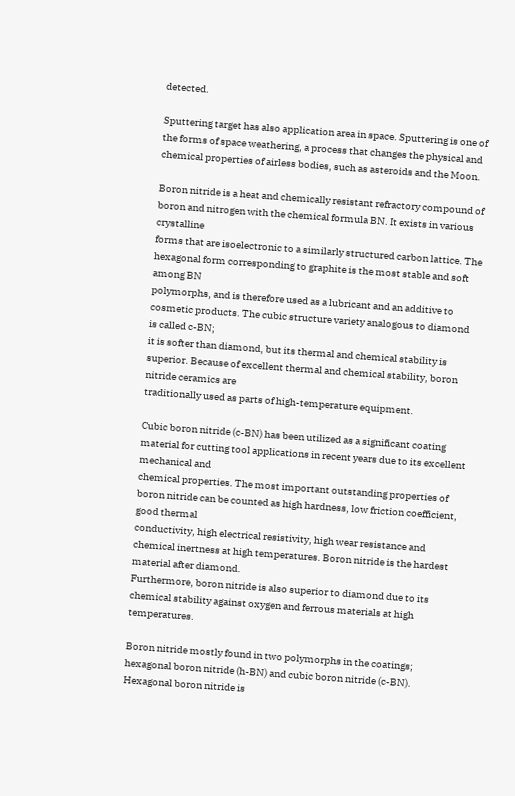detected.

Sputtering target has also application area in space. Sputtering is one of the forms of space weathering, a process that changes the physical and
chemical properties of airless bodies, such as asteroids and the Moon.

Boron nitride is a heat and chemically resistant refractory compound of boron and nitrogen with the chemical formula BN. It exists in various crystalline
forms that are isoelectronic to a similarly structured carbon lattice. The hexagonal form corresponding to graphite is the most stable and soft among BN
polymorphs, and is therefore used as a lubricant and an additive to cosmetic products. The cubic structure variety analogous to diamond is called c-BN;
it is softer than diamond, but its thermal and chemical stability is superior. Because of excellent thermal and chemical stability, boron nitride ceramics are
traditionally used as parts of high-temperature equipment.

Cubic boron nitride (c-BN) has been utilized as a significant coating material for cutting tool applications in recent years due to its excellent mechanical and
chemical properties. The most important outstanding properties of boron nitride can be counted as high hardness, low friction coefficient, good thermal
conductivity, high electrical resistivity, high wear resistance and chemical inertness at high temperatures. Boron nitride is the hardest material after diamond.
Furthermore, boron nitride is also superior to diamond due to its chemical stability against oxygen and ferrous materials at high temperatures.

Boron nitride mostly found in two polymorphs in the coatings; hexagonal boron nitride (h-BN) and cubic boron nitride (c-BN). Hexagonal boron nitride is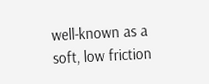well-known as a soft, low friction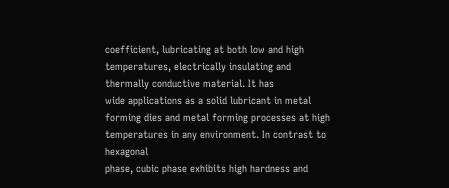coefficient, lubricating at both low and high temperatures, electrically insulating and thermally conductive material. It has
wide applications as a solid lubricant in metal forming dies and metal forming processes at high temperatures in any environment. In contrast to hexagonal
phase, cubic phase exhibits high hardness and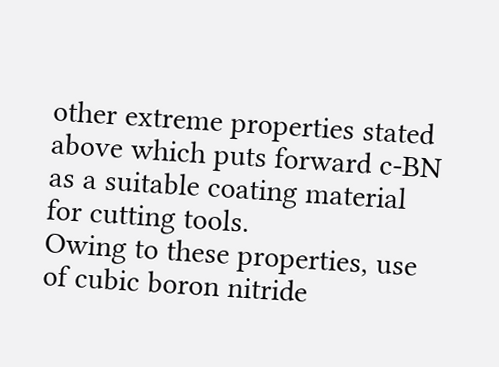other extreme properties stated above which puts forward c-BN as a suitable coating material for cutting tools.
Owing to these properties, use of cubic boron nitride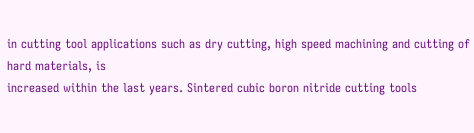in cutting tool applications such as dry cutting, high speed machining and cutting of hard materials, is
increased within the last years. Sintered cubic boron nitride cutting tools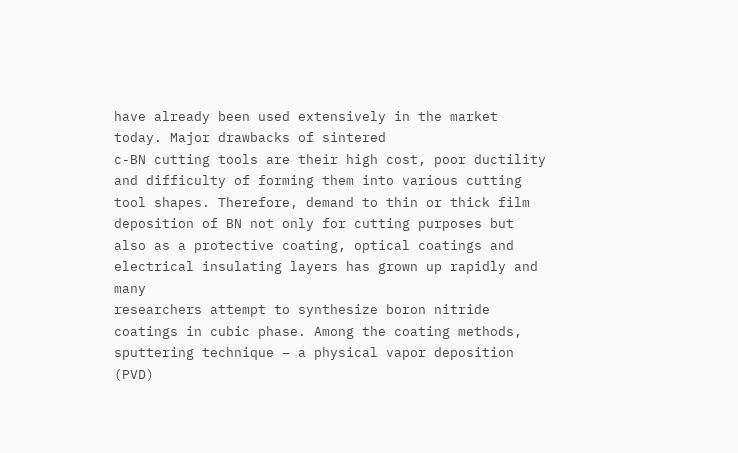have already been used extensively in the market today. Major drawbacks of sintered
c-BN cutting tools are their high cost, poor ductility and difficulty of forming them into various cutting tool shapes. Therefore, demand to thin or thick film
deposition of BN not only for cutting purposes but also as a protective coating, optical coatings and electrical insulating layers has grown up rapidly and many
researchers attempt to synthesize boron nitride coatings in cubic phase. Among the coating methods, sputtering technique − a physical vapor deposition (PVD)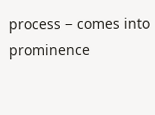process − comes into prominence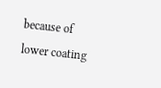because of lower coating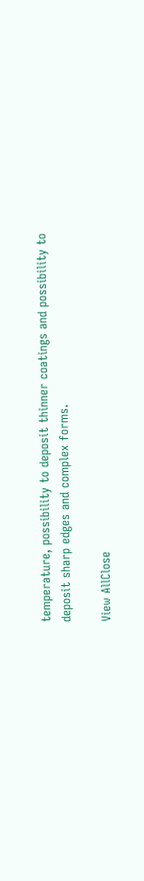temperature, possibility to deposit thinner coatings and possibility to deposit sharp edges and complex forms.

View AllClose